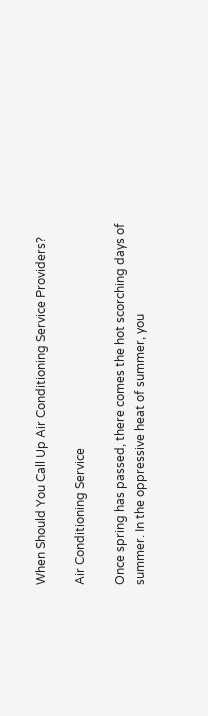When Should You Call Up Air Conditioning Service Providers?

Air Conditioning Service

Once spring has passed, there comes the hot scorching days of summer. In the oppressive heat of summer, you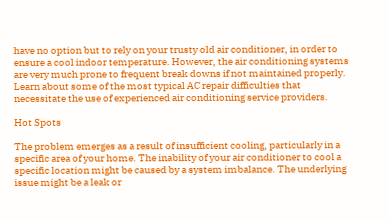have no option but to rely on your trusty old air conditioner, in order to ensure a cool indoor temperature. However, the air conditioning systems are very much prone to frequent break downs if not maintained properly. Learn about some of the most typical AC repair difficulties that necessitate the use of experienced air conditioning service providers.

Hot Spots

The problem emerges as a result of insufficient cooling, particularly in a specific area of your home. The inability of your air conditioner to cool a specific location might be caused by a system imbalance. The underlying issue might be a leak or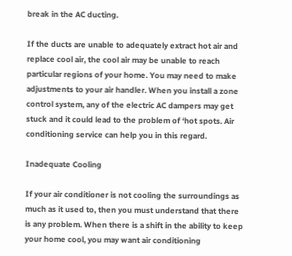break in the AC ducting.

If the ducts are unable to adequately extract hot air and replace cool air, the cool air may be unable to reach particular regions of your home. You may need to make adjustments to your air handler. When you install a zone control system, any of the electric AC dampers may get stuck and it could lead to the problem of ‘hot spots. Air conditioning service can help you in this regard.

Inadequate Cooling

If your air conditioner is not cooling the surroundings as much as it used to, then you must understand that there is any problem. When there is a shift in the ability to keep your home cool, you may want air conditioning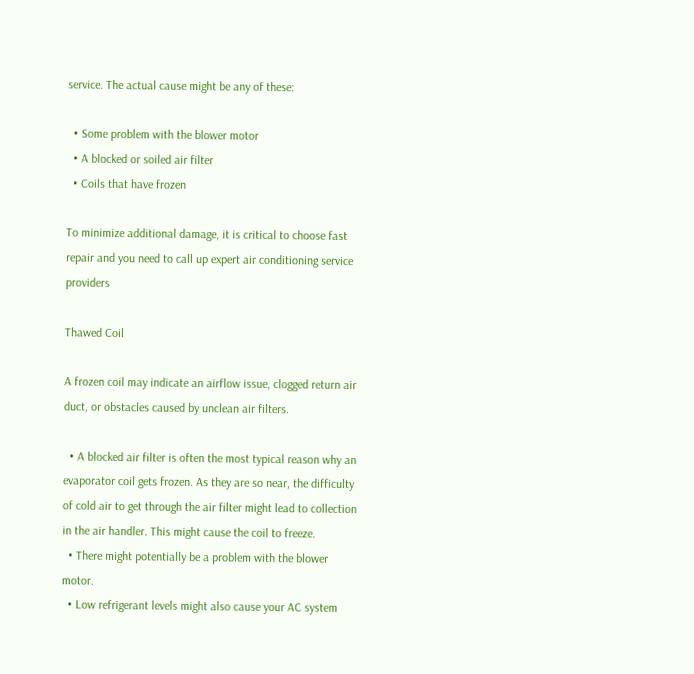service. The actual cause might be any of these:

  • Some problem with the blower motor
  • A blocked or soiled air filter
  • Coils that have frozen

To minimize additional damage, it is critical to choose fast repair and you need to call up expert air conditioning service providers

Thawed Coil

A frozen coil may indicate an airflow issue, clogged return air duct, or obstacles caused by unclean air filters.

  • A blocked air filter is often the most typical reason why an evaporator coil gets frozen. As they are so near, the difficulty of cold air to get through the air filter might lead to collection in the air handler. This might cause the coil to freeze.
  • There might potentially be a problem with the blower motor.
  • Low refrigerant levels might also cause your AC system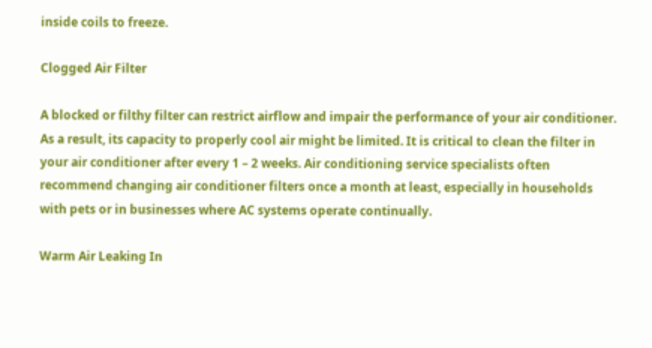inside coils to freeze.

Clogged Air Filter

A blocked or filthy filter can restrict airflow and impair the performance of your air conditioner. As a result, its capacity to properly cool air might be limited. It is critical to clean the filter in your air conditioner after every 1 – 2 weeks. Air conditioning service specialists often recommend changing air conditioner filters once a month at least, especially in households with pets or in businesses where AC systems operate continually.

Warm Air Leaking In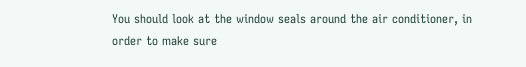You should look at the window seals around the air conditioner, in order to make sure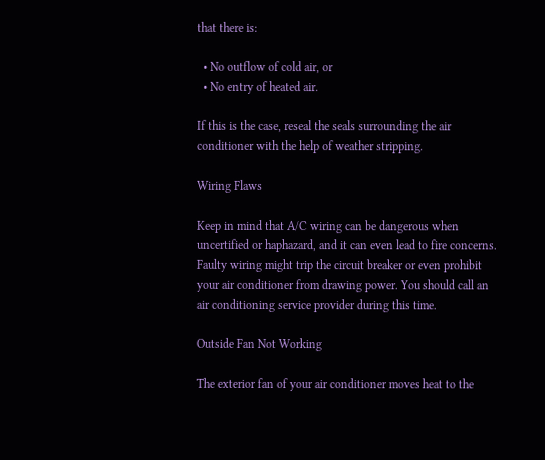that there is:

  • No outflow of cold air, or
  • No entry of heated air.

If this is the case, reseal the seals surrounding the air conditioner with the help of weather stripping.

Wiring Flaws

Keep in mind that A/C wiring can be dangerous when uncertified or haphazard, and it can even lead to fire concerns. Faulty wiring might trip the circuit breaker or even prohibit your air conditioner from drawing power. You should call an air conditioning service provider during this time.

Outside Fan Not Working

The exterior fan of your air conditioner moves heat to the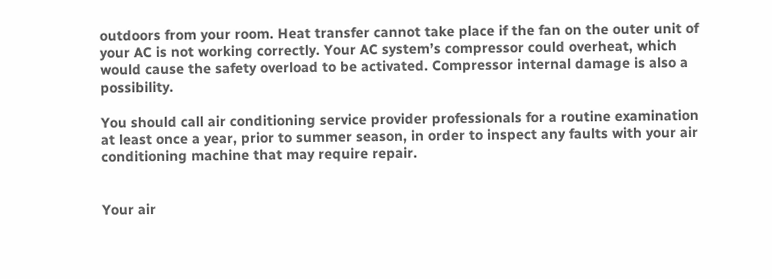outdoors from your room. Heat transfer cannot take place if the fan on the outer unit of your AC is not working correctly. Your AC system’s compressor could overheat, which would cause the safety overload to be activated. Compressor internal damage is also a possibility.

You should call air conditioning service provider professionals for a routine examination at least once a year, prior to summer season, in order to inspect any faults with your air conditioning machine that may require repair.


Your air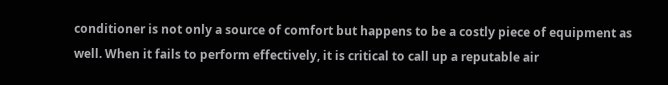conditioner is not only a source of comfort but happens to be a costly piece of equipment as well. When it fails to perform effectively, it is critical to call up a reputable air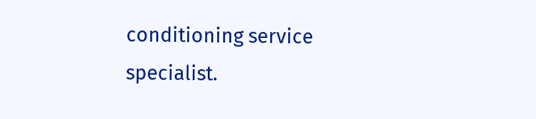conditioning service specialist.